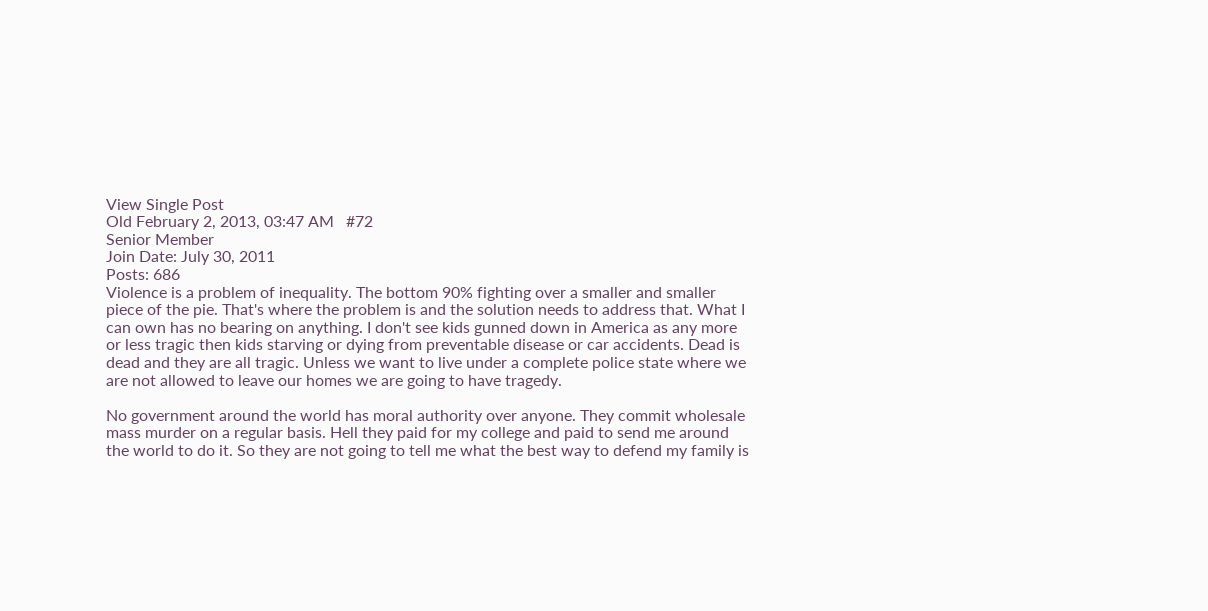View Single Post
Old February 2, 2013, 03:47 AM   #72
Senior Member
Join Date: July 30, 2011
Posts: 686
Violence is a problem of inequality. The bottom 90% fighting over a smaller and smaller piece of the pie. That's where the problem is and the solution needs to address that. What I can own has no bearing on anything. I don't see kids gunned down in America as any more or less tragic then kids starving or dying from preventable disease or car accidents. Dead is dead and they are all tragic. Unless we want to live under a complete police state where we are not allowed to leave our homes we are going to have tragedy.

No government around the world has moral authority over anyone. They commit wholesale mass murder on a regular basis. Hell they paid for my college and paid to send me around the world to do it. So they are not going to tell me what the best way to defend my family is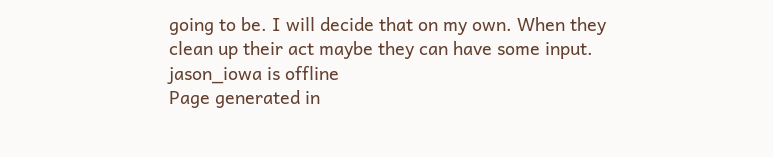going to be. I will decide that on my own. When they clean up their act maybe they can have some input.
jason_iowa is offline
Page generated in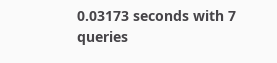0.03173 seconds with 7 queries